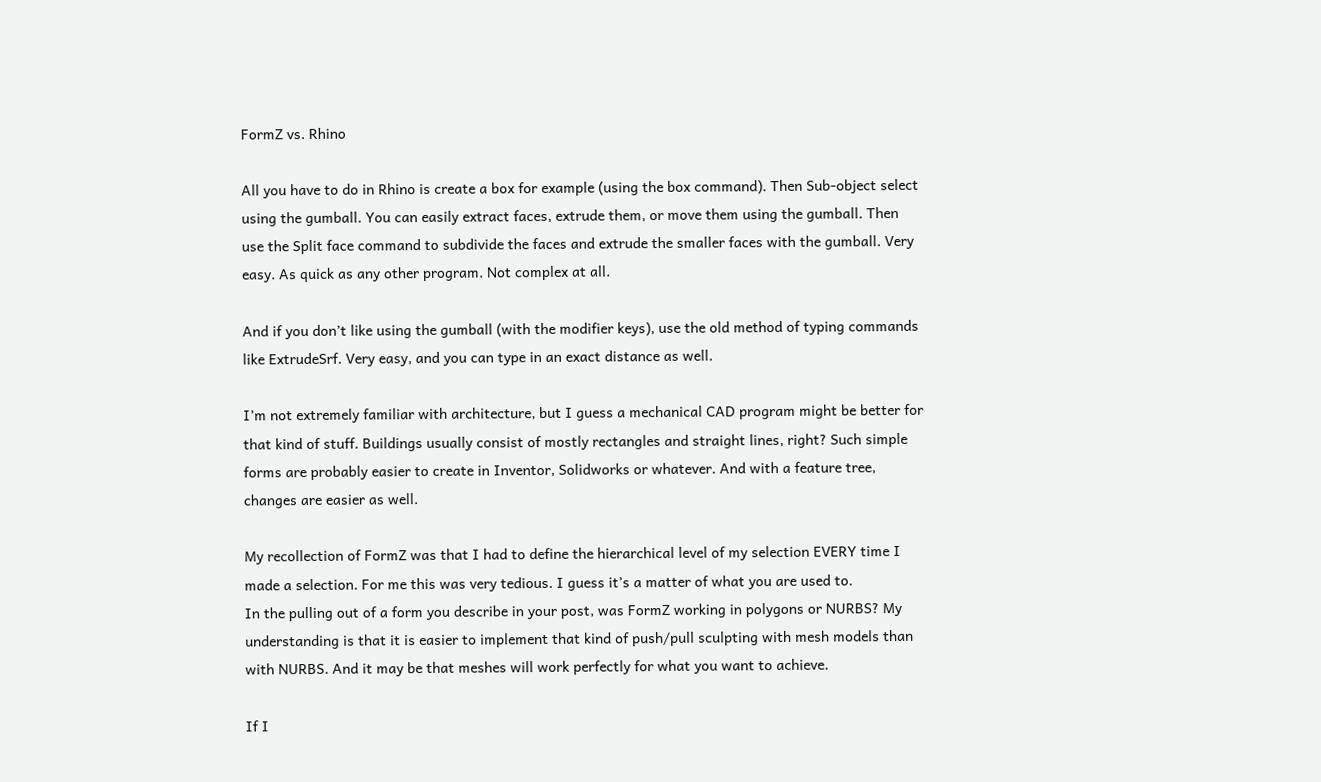FormZ vs. Rhino

All you have to do in Rhino is create a box for example (using the box command). Then Sub-object select using the gumball. You can easily extract faces, extrude them, or move them using the gumball. Then use the Split face command to subdivide the faces and extrude the smaller faces with the gumball. Very easy. As quick as any other program. Not complex at all.

And if you don’t like using the gumball (with the modifier keys), use the old method of typing commands like ExtrudeSrf. Very easy, and you can type in an exact distance as well.

I’m not extremely familiar with architecture, but I guess a mechanical CAD program might be better for that kind of stuff. Buildings usually consist of mostly rectangles and straight lines, right? Such simple forms are probably easier to create in Inventor, Solidworks or whatever. And with a feature tree, changes are easier as well.

My recollection of FormZ was that I had to define the hierarchical level of my selection EVERY time I made a selection. For me this was very tedious. I guess it’s a matter of what you are used to.
In the pulling out of a form you describe in your post, was FormZ working in polygons or NURBS? My understanding is that it is easier to implement that kind of push/pull sculpting with mesh models than with NURBS. And it may be that meshes will work perfectly for what you want to achieve.

If I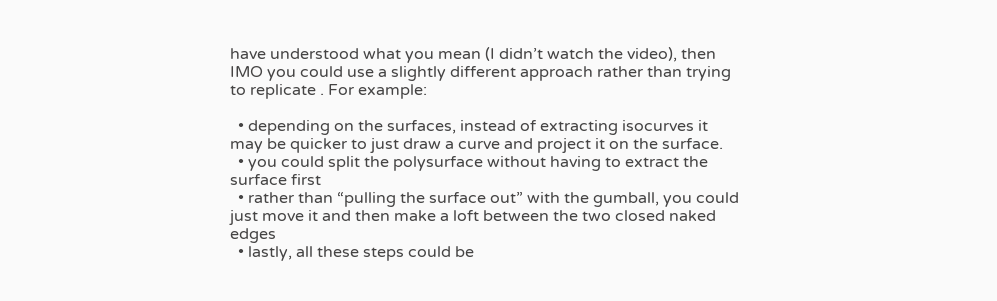have understood what you mean (I didn’t watch the video), then IMO you could use a slightly different approach rather than trying to replicate . For example:

  • depending on the surfaces, instead of extracting isocurves it may be quicker to just draw a curve and project it on the surface.
  • you could split the polysurface without having to extract the surface first
  • rather than “pulling the surface out” with the gumball, you could just move it and then make a loft between the two closed naked edges
  • lastly, all these steps could be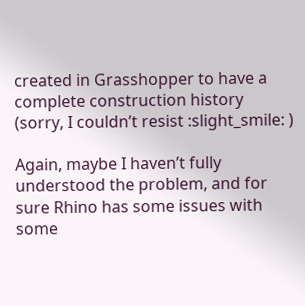created in Grasshopper to have a complete construction history (sorry, I couldn’t resist :slight_smile: )

Again, maybe I haven’t fully understood the problem, and for sure Rhino has some issues with some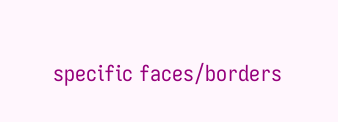specific faces/borders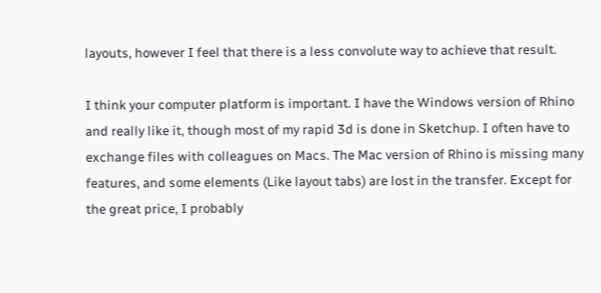layouts, however I feel that there is a less convolute way to achieve that result.

I think your computer platform is important. I have the Windows version of Rhino and really like it, though most of my rapid 3d is done in Sketchup. I often have to exchange files with colleagues on Macs. The Mac version of Rhino is missing many features, and some elements (Like layout tabs) are lost in the transfer. Except for the great price, I probably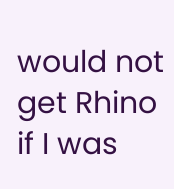would not get Rhino if I was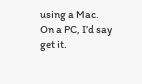using a Mac. On a PC, I’d say get it.